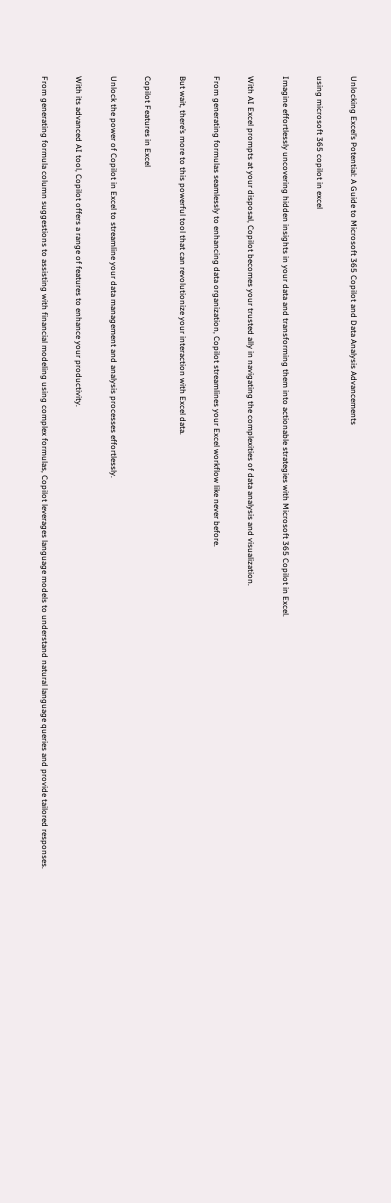Unlocking Excel’s Potential: A Guide to Microsoft 365 Copilot and Data Analysis Advancements

using microsoft 365 copilot in excel

Imagine effortlessly uncovering hidden insights in your data and transforming them into actionable strategies with Microsoft 365 Copilot in Excel.

With AI Excel prompts at your disposal, Copilot becomes your trusted ally in navigating the complexities of data analysis and visualization.

From generating formulas seamlessly to enhancing data organization, Copilot streamlines your Excel workflow like never before.

But wait, there’s more to this powerful tool that can revolutionize your interaction with Excel data.

Copilot Features in Excel

Unlock the power of Copilot in Excel to streamline your data management and analysis processes effortlessly.

With its advanced AI tool, Copilot offers a range of features to enhance your productivity.

From generating formula column suggestions to assisting with financial modeling using complex formulas, Copilot leverages language models to understand natural language queries and provide tailored responses.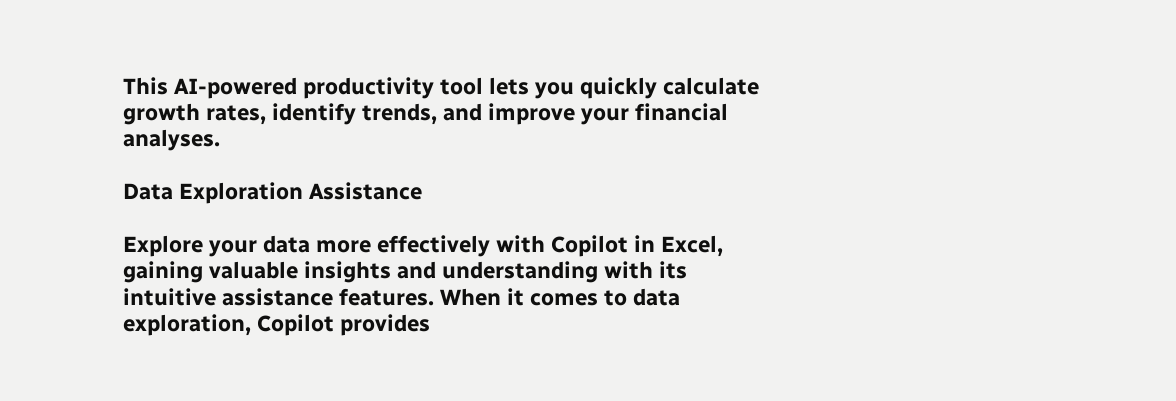This AI-powered productivity tool lets you quickly calculate growth rates, identify trends, and improve your financial analyses.

Data Exploration Assistance

Explore your data more effectively with Copilot in Excel, gaining valuable insights and understanding with its intuitive assistance features. When it comes to data exploration, Copilot provides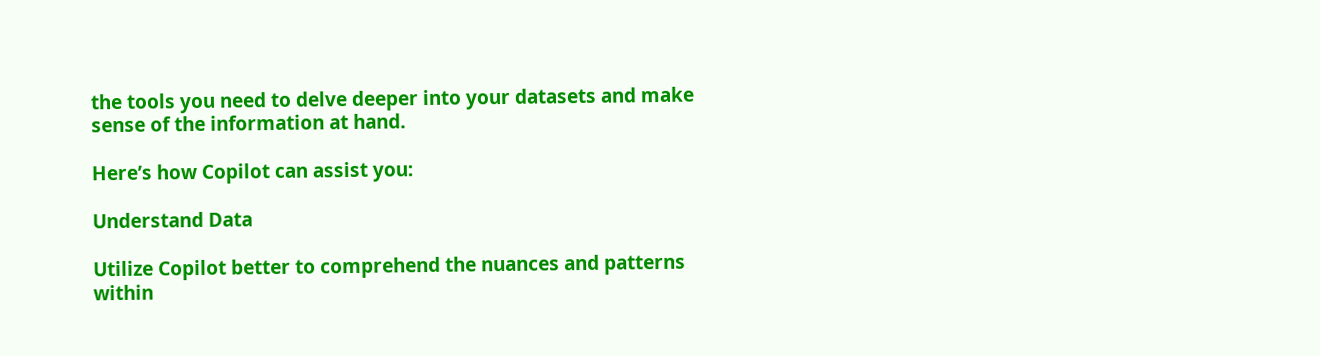the tools you need to delve deeper into your datasets and make sense of the information at hand.

Here’s how Copilot can assist you:

Understand Data

Utilize Copilot better to comprehend the nuances and patterns within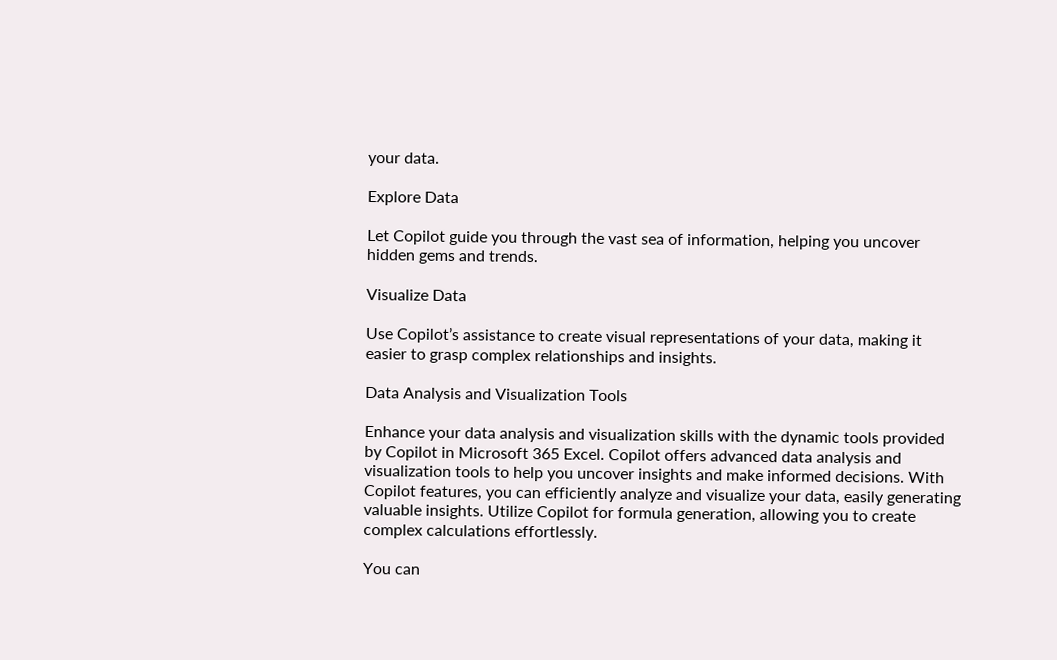your data.

Explore Data

Let Copilot guide you through the vast sea of information, helping you uncover hidden gems and trends.

Visualize Data

Use Copilot’s assistance to create visual representations of your data, making it easier to grasp complex relationships and insights.

Data Analysis and Visualization Tools

Enhance your data analysis and visualization skills with the dynamic tools provided by Copilot in Microsoft 365 Excel. Copilot offers advanced data analysis and visualization tools to help you uncover insights and make informed decisions. With Copilot features, you can efficiently analyze and visualize your data, easily generating valuable insights. Utilize Copilot for formula generation, allowing you to create complex calculations effortlessly.

You can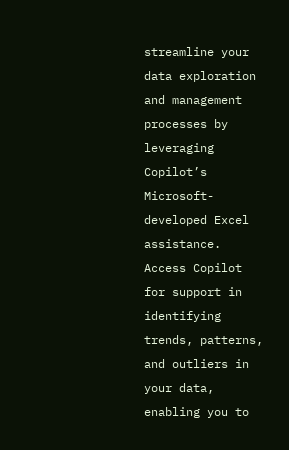streamline your data exploration and management processes by leveraging Copilot’s Microsoft-developed Excel assistance. Access Copilot for support in identifying trends, patterns, and outliers in your data, enabling you to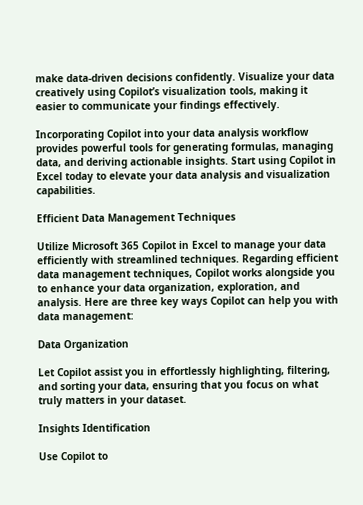make data-driven decisions confidently. Visualize your data creatively using Copilot’s visualization tools, making it easier to communicate your findings effectively.

Incorporating Copilot into your data analysis workflow provides powerful tools for generating formulas, managing data, and deriving actionable insights. Start using Copilot in Excel today to elevate your data analysis and visualization capabilities.

Efficient Data Management Techniques

Utilize Microsoft 365 Copilot in Excel to manage your data efficiently with streamlined techniques. Regarding efficient data management techniques, Copilot works alongside you to enhance your data organization, exploration, and analysis. Here are three key ways Copilot can help you with data management:

Data Organization

Let Copilot assist you in effortlessly highlighting, filtering, and sorting your data, ensuring that you focus on what truly matters in your dataset.

Insights Identification

Use Copilot to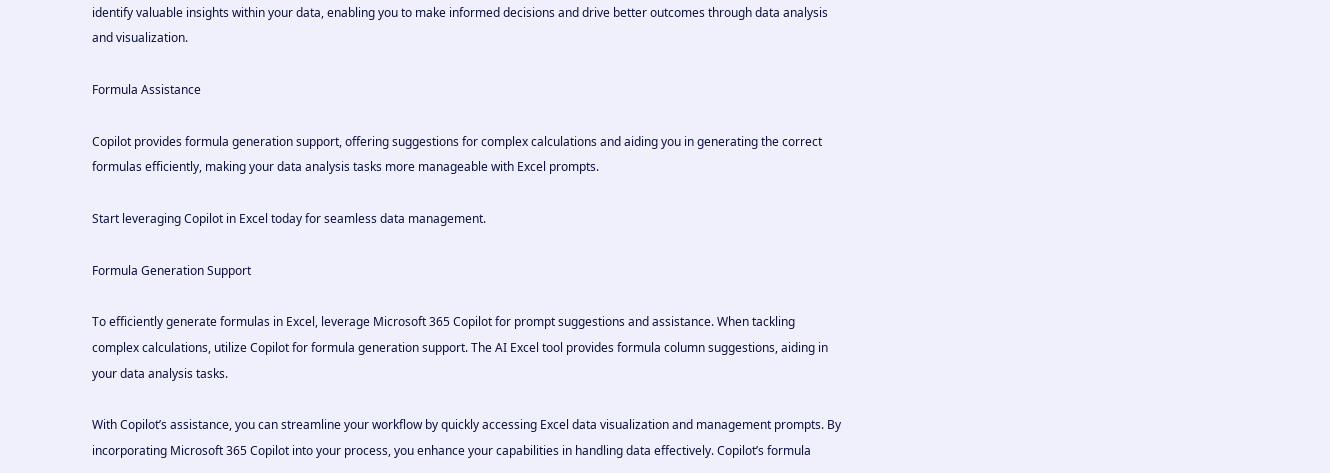identify valuable insights within your data, enabling you to make informed decisions and drive better outcomes through data analysis and visualization.

Formula Assistance

Copilot provides formula generation support, offering suggestions for complex calculations and aiding you in generating the correct formulas efficiently, making your data analysis tasks more manageable with Excel prompts.

Start leveraging Copilot in Excel today for seamless data management.

Formula Generation Support

To efficiently generate formulas in Excel, leverage Microsoft 365 Copilot for prompt suggestions and assistance. When tackling complex calculations, utilize Copilot for formula generation support. The AI Excel tool provides formula column suggestions, aiding in your data analysis tasks.

With Copilot’s assistance, you can streamline your workflow by quickly accessing Excel data visualization and management prompts. By incorporating Microsoft 365 Copilot into your process, you enhance your capabilities in handling data effectively. Copilot’s formula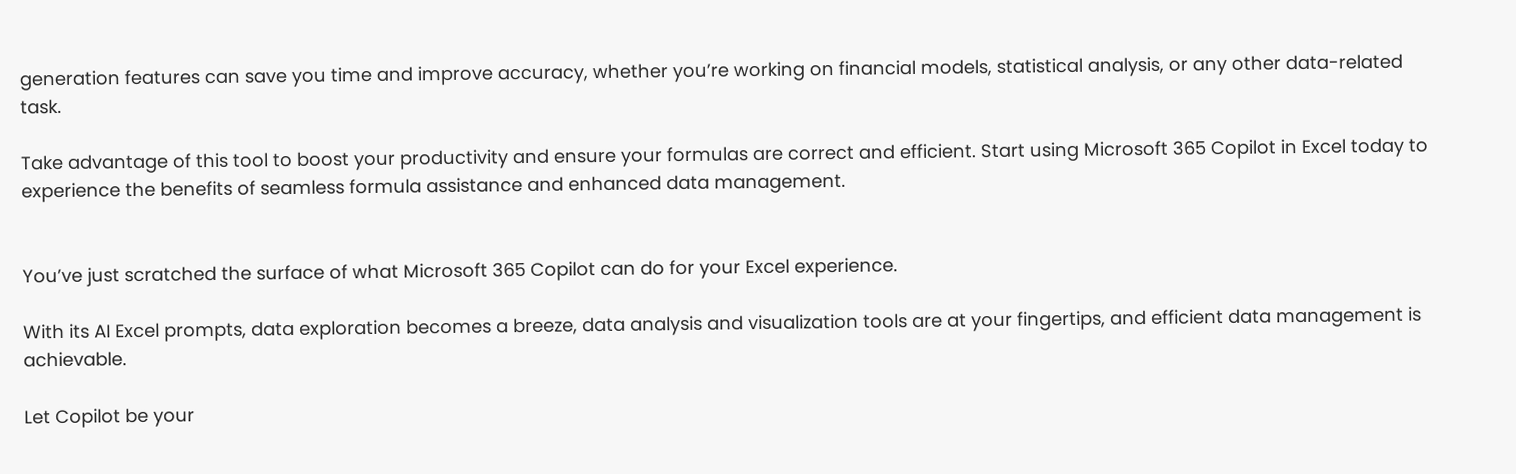generation features can save you time and improve accuracy, whether you’re working on financial models, statistical analysis, or any other data-related task.

Take advantage of this tool to boost your productivity and ensure your formulas are correct and efficient. Start using Microsoft 365 Copilot in Excel today to experience the benefits of seamless formula assistance and enhanced data management.


You’ve just scratched the surface of what Microsoft 365 Copilot can do for your Excel experience.

With its AI Excel prompts, data exploration becomes a breeze, data analysis and visualization tools are at your fingertips, and efficient data management is achievable.

Let Copilot be your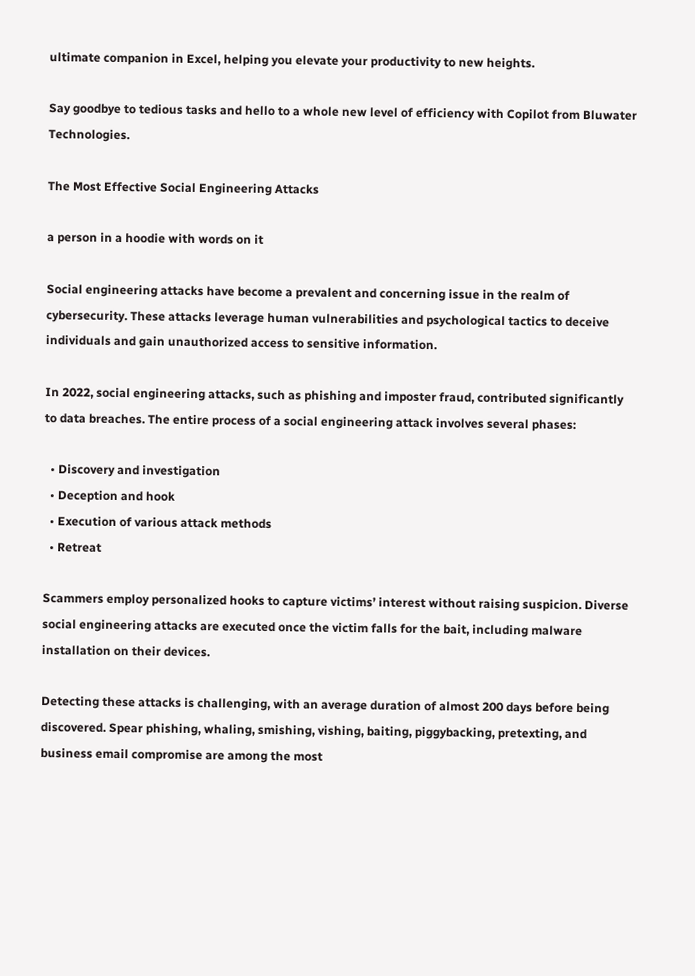ultimate companion in Excel, helping you elevate your productivity to new heights.

Say goodbye to tedious tasks and hello to a whole new level of efficiency with Copilot from Bluwater Technologies.

The Most Effective Social Engineering Attacks

a person in a hoodie with words on it

Social engineering attacks have become a prevalent and concerning issue in the realm of cybersecurity. These attacks leverage human vulnerabilities and psychological tactics to deceive individuals and gain unauthorized access to sensitive information.

In 2022, social engineering attacks, such as phishing and imposter fraud, contributed significantly to data breaches. The entire process of a social engineering attack involves several phases:

  • Discovery and investigation
  • Deception and hook
  • Execution of various attack methods
  • Retreat

Scammers employ personalized hooks to capture victims’ interest without raising suspicion. Diverse social engineering attacks are executed once the victim falls for the bait, including malware installation on their devices.

Detecting these attacks is challenging, with an average duration of almost 200 days before being discovered. Spear phishing, whaling, smishing, vishing, baiting, piggybacking, pretexting, and business email compromise are among the most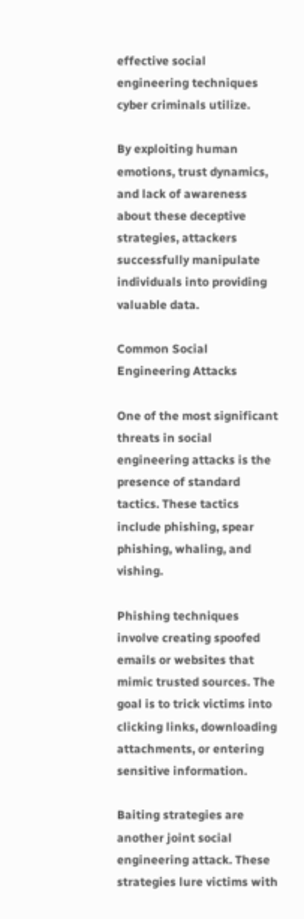effective social engineering techniques cyber criminals utilize.

By exploiting human emotions, trust dynamics, and lack of awareness about these deceptive strategies, attackers successfully manipulate individuals into providing valuable data.

Common Social Engineering Attacks

One of the most significant threats in social engineering attacks is the presence of standard tactics. These tactics include phishing, spear phishing, whaling, and vishing.

Phishing techniques involve creating spoofed emails or websites that mimic trusted sources. The goal is to trick victims into clicking links, downloading attachments, or entering sensitive information.

Baiting strategies are another joint social engineering attack. These strategies lure victims with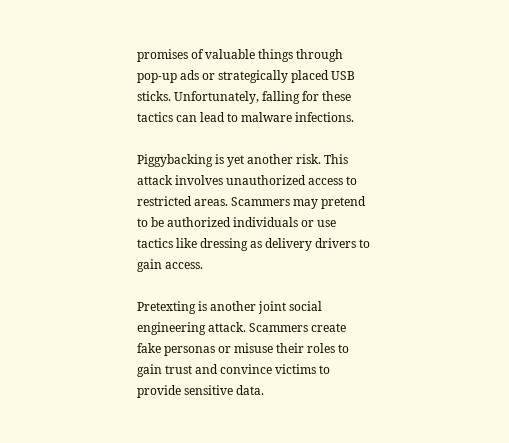promises of valuable things through pop-up ads or strategically placed USB sticks. Unfortunately, falling for these tactics can lead to malware infections.

Piggybacking is yet another risk. This attack involves unauthorized access to restricted areas. Scammers may pretend to be authorized individuals or use tactics like dressing as delivery drivers to gain access.

Pretexting is another joint social engineering attack. Scammers create fake personas or misuse their roles to gain trust and convince victims to provide sensitive data.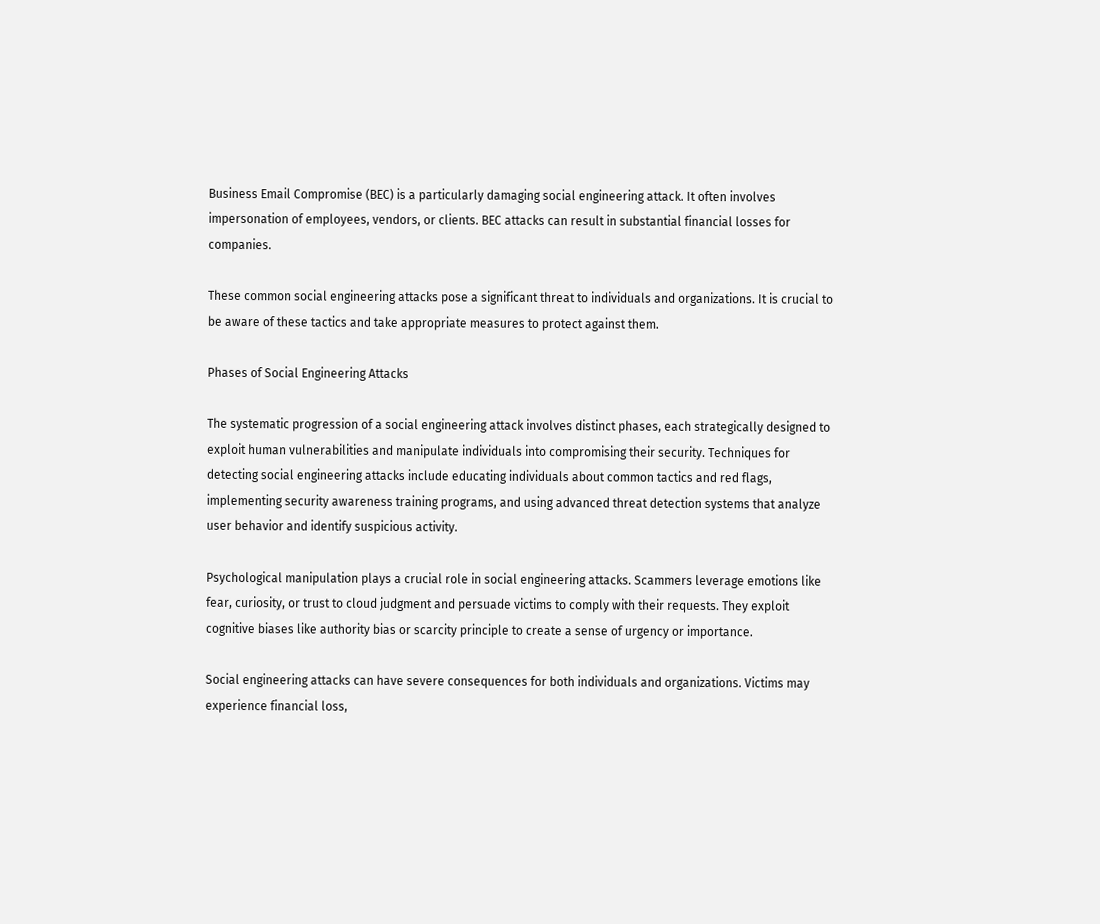Business Email Compromise (BEC) is a particularly damaging social engineering attack. It often involves impersonation of employees, vendors, or clients. BEC attacks can result in substantial financial losses for companies.

These common social engineering attacks pose a significant threat to individuals and organizations. It is crucial to be aware of these tactics and take appropriate measures to protect against them.

Phases of Social Engineering Attacks

The systematic progression of a social engineering attack involves distinct phases, each strategically designed to exploit human vulnerabilities and manipulate individuals into compromising their security. Techniques for detecting social engineering attacks include educating individuals about common tactics and red flags, implementing security awareness training programs, and using advanced threat detection systems that analyze user behavior and identify suspicious activity.

Psychological manipulation plays a crucial role in social engineering attacks. Scammers leverage emotions like fear, curiosity, or trust to cloud judgment and persuade victims to comply with their requests. They exploit cognitive biases like authority bias or scarcity principle to create a sense of urgency or importance.

Social engineering attacks can have severe consequences for both individuals and organizations. Victims may experience financial loss,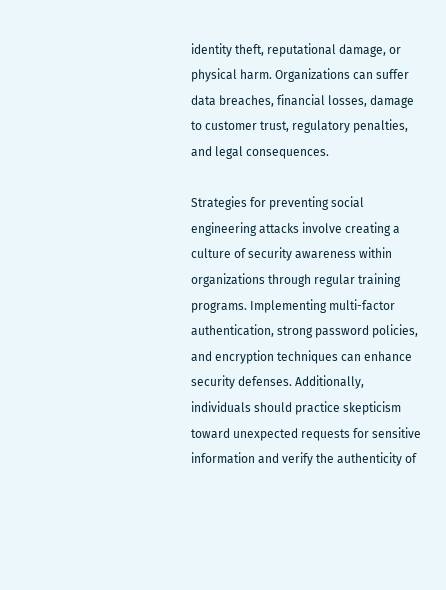identity theft, reputational damage, or physical harm. Organizations can suffer data breaches, financial losses, damage to customer trust, regulatory penalties, and legal consequences.

Strategies for preventing social engineering attacks involve creating a culture of security awareness within organizations through regular training programs. Implementing multi-factor authentication, strong password policies, and encryption techniques can enhance security defenses. Additionally, individuals should practice skepticism toward unexpected requests for sensitive information and verify the authenticity of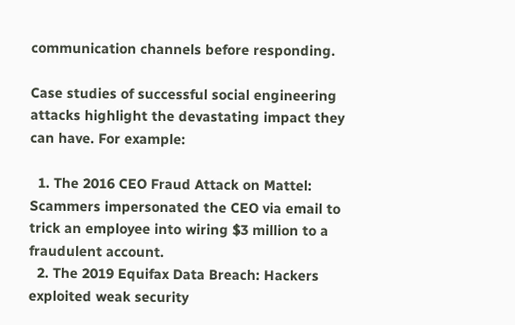communication channels before responding.

Case studies of successful social engineering attacks highlight the devastating impact they can have. For example:

  1. The 2016 CEO Fraud Attack on Mattel: Scammers impersonated the CEO via email to trick an employee into wiring $3 million to a fraudulent account.
  2. The 2019 Equifax Data Breach: Hackers exploited weak security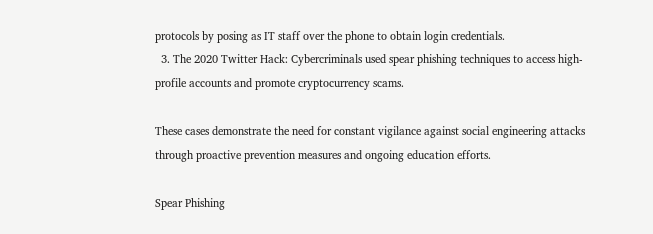protocols by posing as IT staff over the phone to obtain login credentials.
  3. The 2020 Twitter Hack: Cybercriminals used spear phishing techniques to access high-profile accounts and promote cryptocurrency scams.

These cases demonstrate the need for constant vigilance against social engineering attacks through proactive prevention measures and ongoing education efforts.

Spear Phishing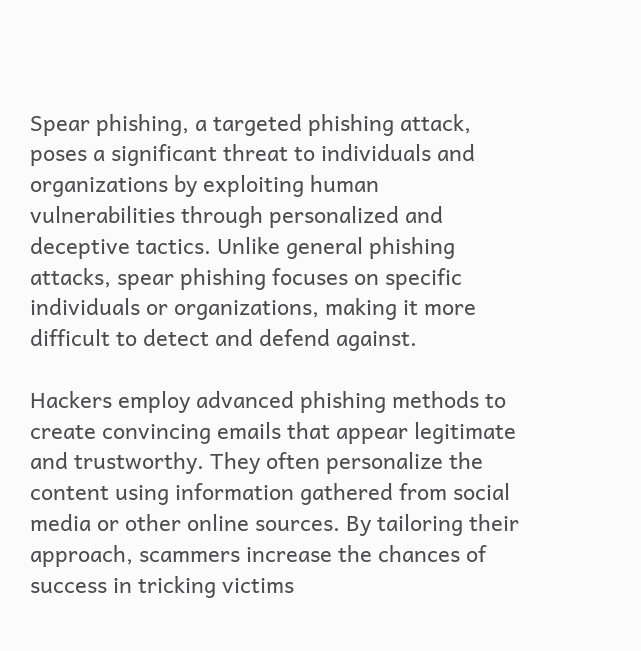Spear phishing, a targeted phishing attack, poses a significant threat to individuals and organizations by exploiting human vulnerabilities through personalized and deceptive tactics. Unlike general phishing attacks, spear phishing focuses on specific individuals or organizations, making it more difficult to detect and defend against.

Hackers employ advanced phishing methods to create convincing emails that appear legitimate and trustworthy. They often personalize the content using information gathered from social media or other online sources. By tailoring their approach, scammers increase the chances of success in tricking victims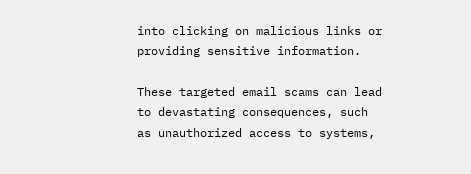into clicking on malicious links or providing sensitive information.

These targeted email scams can lead to devastating consequences, such as unauthorized access to systems,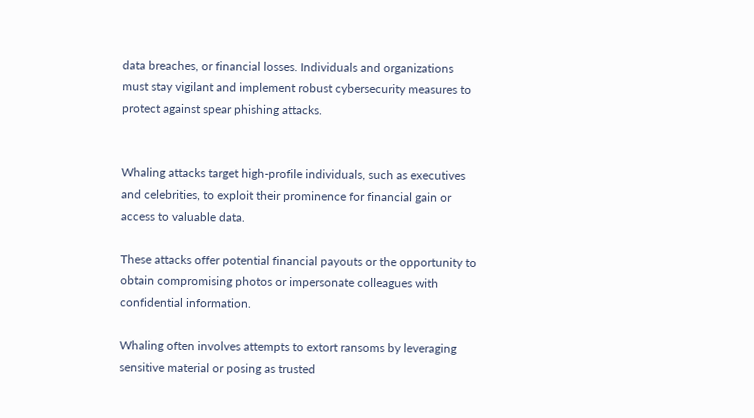data breaches, or financial losses. Individuals and organizations must stay vigilant and implement robust cybersecurity measures to protect against spear phishing attacks.


Whaling attacks target high-profile individuals, such as executives and celebrities, to exploit their prominence for financial gain or access to valuable data.

These attacks offer potential financial payouts or the opportunity to obtain compromising photos or impersonate colleagues with confidential information.

Whaling often involves attempts to extort ransoms by leveraging sensitive material or posing as trusted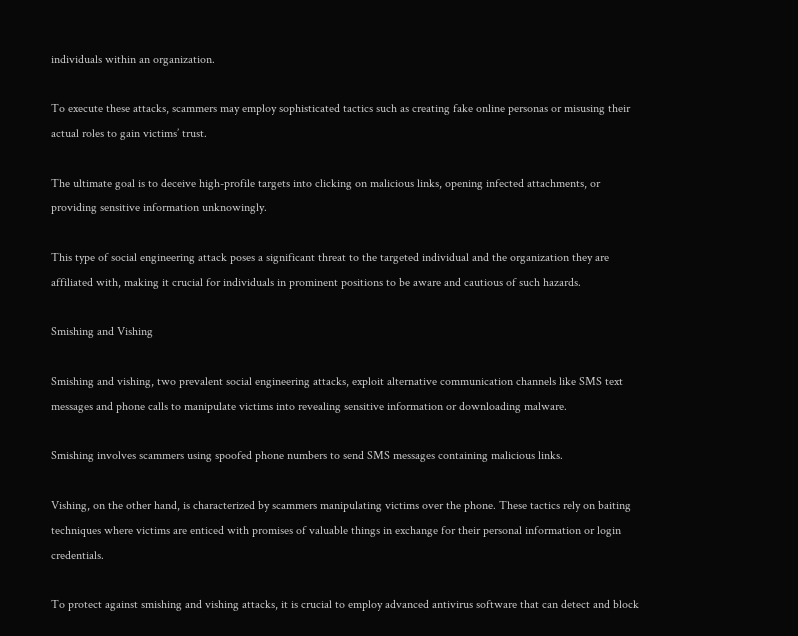individuals within an organization.

To execute these attacks, scammers may employ sophisticated tactics such as creating fake online personas or misusing their actual roles to gain victims’ trust.

The ultimate goal is to deceive high-profile targets into clicking on malicious links, opening infected attachments, or providing sensitive information unknowingly.

This type of social engineering attack poses a significant threat to the targeted individual and the organization they are affiliated with, making it crucial for individuals in prominent positions to be aware and cautious of such hazards.

Smishing and Vishing

Smishing and vishing, two prevalent social engineering attacks, exploit alternative communication channels like SMS text messages and phone calls to manipulate victims into revealing sensitive information or downloading malware.

Smishing involves scammers using spoofed phone numbers to send SMS messages containing malicious links.

Vishing, on the other hand, is characterized by scammers manipulating victims over the phone. These tactics rely on baiting techniques where victims are enticed with promises of valuable things in exchange for their personal information or login credentials.

To protect against smishing and vishing attacks, it is crucial to employ advanced antivirus software that can detect and block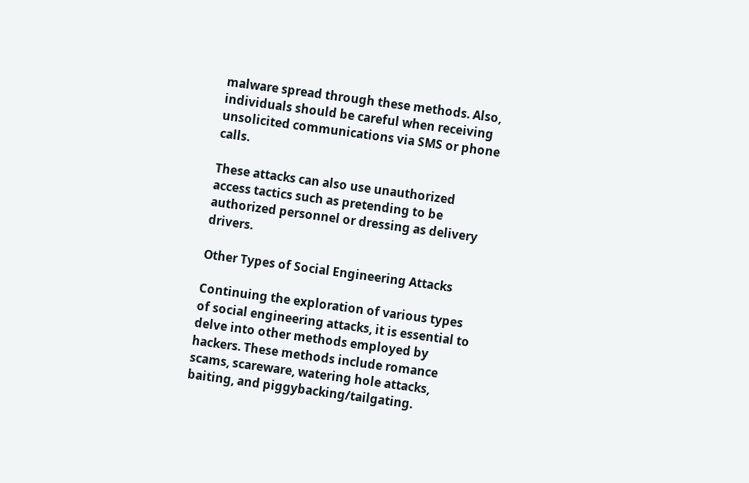malware spread through these methods. Also, individuals should be careful when receiving unsolicited communications via SMS or phone calls.

These attacks can also use unauthorized access tactics such as pretending to be authorized personnel or dressing as delivery drivers.

Other Types of Social Engineering Attacks

Continuing the exploration of various types of social engineering attacks, it is essential to delve into other methods employed by hackers. These methods include romance scams, scareware, watering hole attacks, baiting, and piggybacking/tailgating.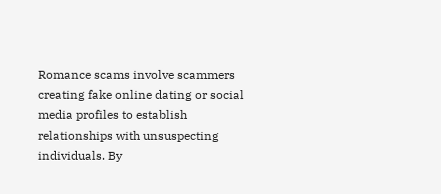Romance scams involve scammers creating fake online dating or social media profiles to establish relationships with unsuspecting individuals. By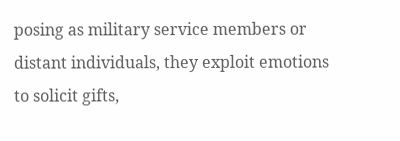posing as military service members or distant individuals, they exploit emotions to solicit gifts,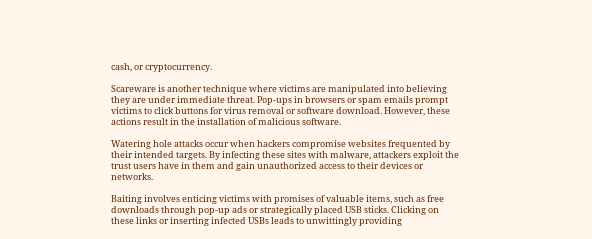cash, or cryptocurrency.

Scareware is another technique where victims are manipulated into believing they are under immediate threat. Pop-ups in browsers or spam emails prompt victims to click buttons for virus removal or software download. However, these actions result in the installation of malicious software.

Watering hole attacks occur when hackers compromise websites frequented by their intended targets. By infecting these sites with malware, attackers exploit the trust users have in them and gain unauthorized access to their devices or networks.

Baiting involves enticing victims with promises of valuable items, such as free downloads through pop-up ads or strategically placed USB sticks. Clicking on these links or inserting infected USBs leads to unwittingly providing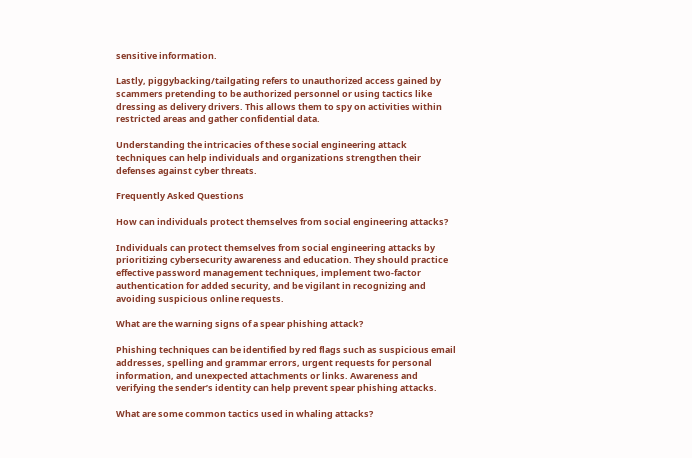sensitive information.

Lastly, piggybacking/tailgating refers to unauthorized access gained by scammers pretending to be authorized personnel or using tactics like dressing as delivery drivers. This allows them to spy on activities within restricted areas and gather confidential data.

Understanding the intricacies of these social engineering attack techniques can help individuals and organizations strengthen their defenses against cyber threats.

Frequently Asked Questions

How can individuals protect themselves from social engineering attacks?

Individuals can protect themselves from social engineering attacks by prioritizing cybersecurity awareness and education. They should practice effective password management techniques, implement two-factor authentication for added security, and be vigilant in recognizing and avoiding suspicious online requests.

What are the warning signs of a spear phishing attack?

Phishing techniques can be identified by red flags such as suspicious email addresses, spelling and grammar errors, urgent requests for personal information, and unexpected attachments or links. Awareness and verifying the sender’s identity can help prevent spear phishing attacks.

What are some common tactics used in whaling attacks?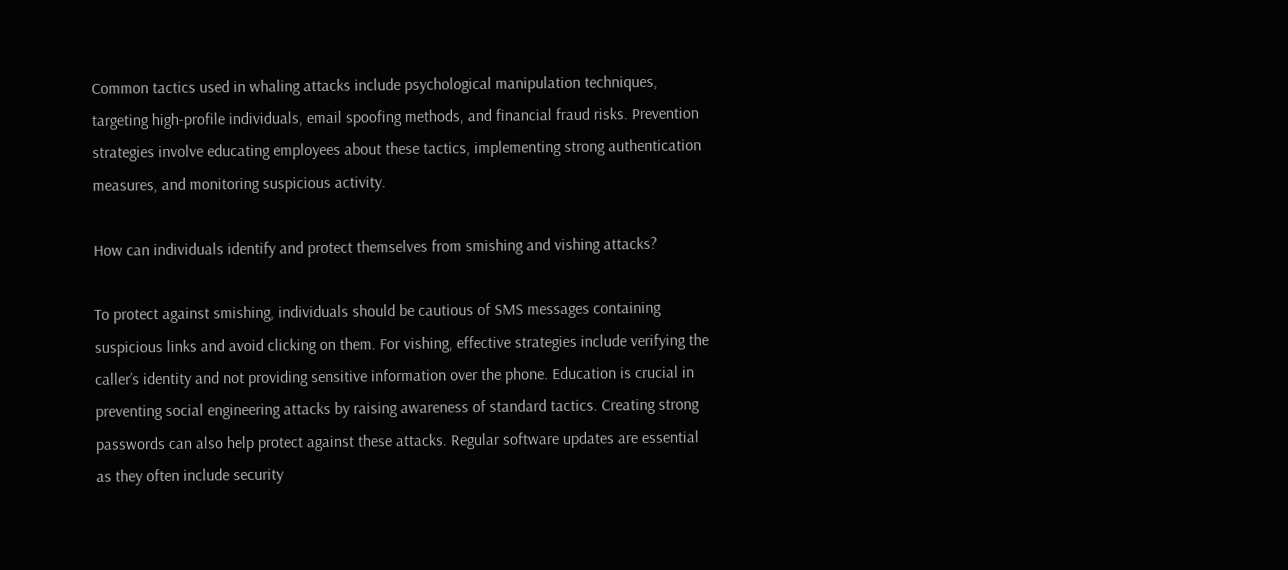Common tactics used in whaling attacks include psychological manipulation techniques, targeting high-profile individuals, email spoofing methods, and financial fraud risks. Prevention strategies involve educating employees about these tactics, implementing strong authentication measures, and monitoring suspicious activity.

How can individuals identify and protect themselves from smishing and vishing attacks?

To protect against smishing, individuals should be cautious of SMS messages containing suspicious links and avoid clicking on them. For vishing, effective strategies include verifying the caller’s identity and not providing sensitive information over the phone. Education is crucial in preventing social engineering attacks by raising awareness of standard tactics. Creating strong passwords can also help protect against these attacks. Regular software updates are essential as they often include security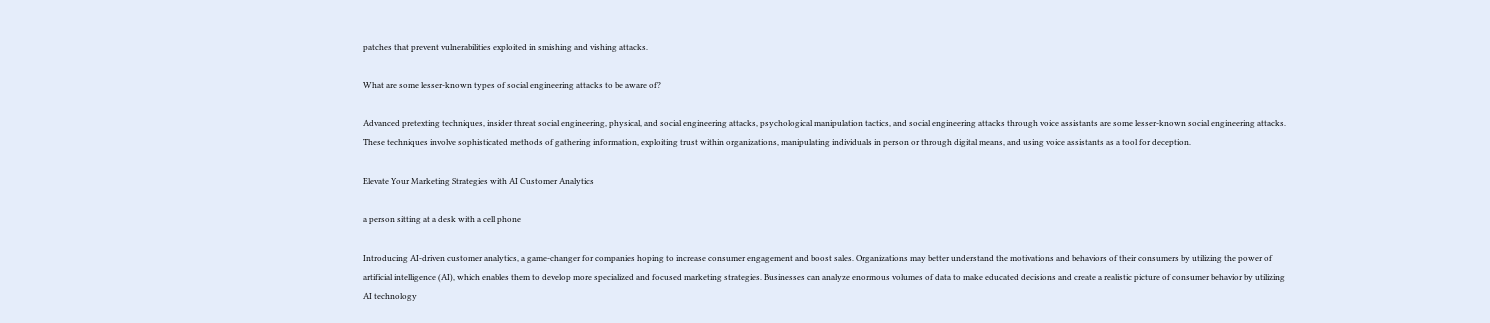patches that prevent vulnerabilities exploited in smishing and vishing attacks.

What are some lesser-known types of social engineering attacks to be aware of?

Advanced pretexting techniques, insider threat social engineering, physical, and social engineering attacks, psychological manipulation tactics, and social engineering attacks through voice assistants are some lesser-known social engineering attacks. These techniques involve sophisticated methods of gathering information, exploiting trust within organizations, manipulating individuals in person or through digital means, and using voice assistants as a tool for deception.

Elevate Your Marketing Strategies with AI Customer Analytics

a person sitting at a desk with a cell phone

Introducing AI-driven customer analytics, a game-changer for companies hoping to increase consumer engagement and boost sales. Organizations may better understand the motivations and behaviors of their consumers by utilizing the power of artificial intelligence (AI), which enables them to develop more specialized and focused marketing strategies. Businesses can analyze enormous volumes of data to make educated decisions and create a realistic picture of consumer behavior by utilizing AI technology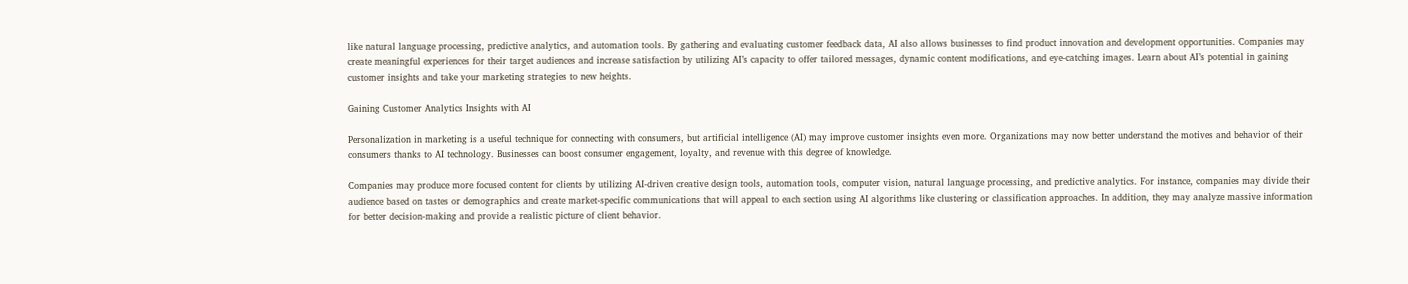like natural language processing, predictive analytics, and automation tools. By gathering and evaluating customer feedback data, AI also allows businesses to find product innovation and development opportunities. Companies may create meaningful experiences for their target audiences and increase satisfaction by utilizing AI’s capacity to offer tailored messages, dynamic content modifications, and eye-catching images. Learn about AI’s potential in gaining customer insights and take your marketing strategies to new heights.

Gaining Customer Analytics Insights with AI

Personalization in marketing is a useful technique for connecting with consumers, but artificial intelligence (AI) may improve customer insights even more. Organizations may now better understand the motives and behavior of their consumers thanks to AI technology. Businesses can boost consumer engagement, loyalty, and revenue with this degree of knowledge.

Companies may produce more focused content for clients by utilizing AI-driven creative design tools, automation tools, computer vision, natural language processing, and predictive analytics. For instance, companies may divide their audience based on tastes or demographics and create market-specific communications that will appeal to each section using AI algorithms like clustering or classification approaches. In addition, they may analyze massive information for better decision-making and provide a realistic picture of client behavior.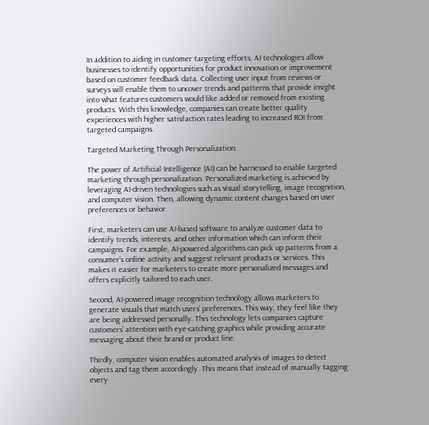In addition to aiding in customer targeting efforts, AI technologies allow businesses to identify opportunities for product innovation or improvement based on customer feedback data. Collecting user input from reviews or surveys will enable them to uncover trends and patterns that provide insight into what features customers would like added or removed from existing products. With this knowledge, companies can create better quality experiences with higher satisfaction rates leading to increased ROI from targeted campaigns.

Targeted Marketing Through Personalization

The power of Artificial Intelligence (AI) can be harnessed to enable targeted marketing through personalization. Personalized marketing is achieved by leveraging AI-driven technologies such as visual storytelling, image recognition, and computer vision. Then, allowing dynamic content changes based on user preferences or behavior.

First, marketers can use AI-based software to analyze customer data to identify trends, interests, and other information which can inform their campaigns. For example, AI-powered algorithms can pick up patterns from a consumer’s online activity and suggest relevant products or services. This makes it easier for marketers to create more personalized messages and offers explicitly tailored to each user.

Second, AI-powered image recognition technology allows marketers to generate visuals that match users’ preferences. This way, they feel like they are being addressed personally. This technology lets companies capture customers’ attention with eye-catching graphics while providing accurate messaging about their brand or product line.

Thirdly, computer vision enables automated analysis of images to detect objects and tag them accordingly. This means that instead of manually tagging every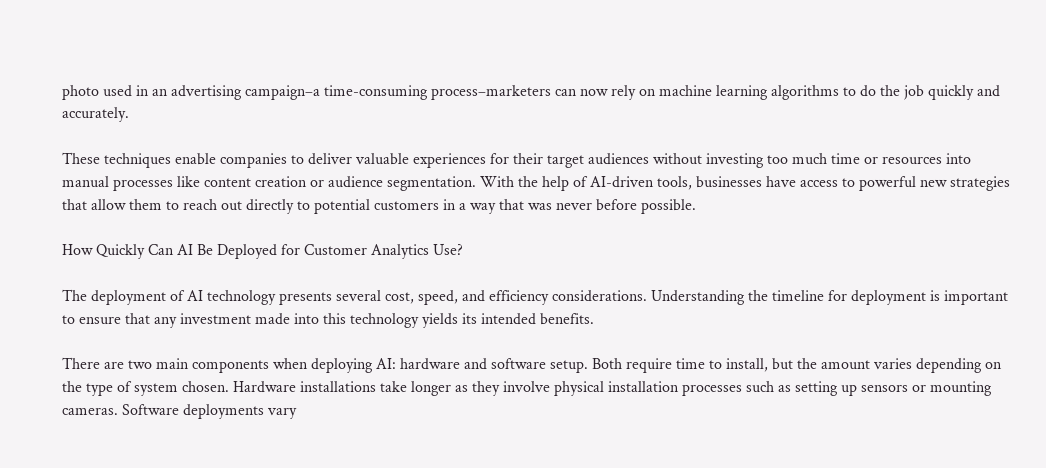photo used in an advertising campaign–a time-consuming process–marketers can now rely on machine learning algorithms to do the job quickly and accurately.

These techniques enable companies to deliver valuable experiences for their target audiences without investing too much time or resources into manual processes like content creation or audience segmentation. With the help of AI-driven tools, businesses have access to powerful new strategies that allow them to reach out directly to potential customers in a way that was never before possible.

How Quickly Can AI Be Deployed for Customer Analytics Use?

The deployment of AI technology presents several cost, speed, and efficiency considerations. Understanding the timeline for deployment is important to ensure that any investment made into this technology yields its intended benefits.

There are two main components when deploying AI: hardware and software setup. Both require time to install, but the amount varies depending on the type of system chosen. Hardware installations take longer as they involve physical installation processes such as setting up sensors or mounting cameras. Software deployments vary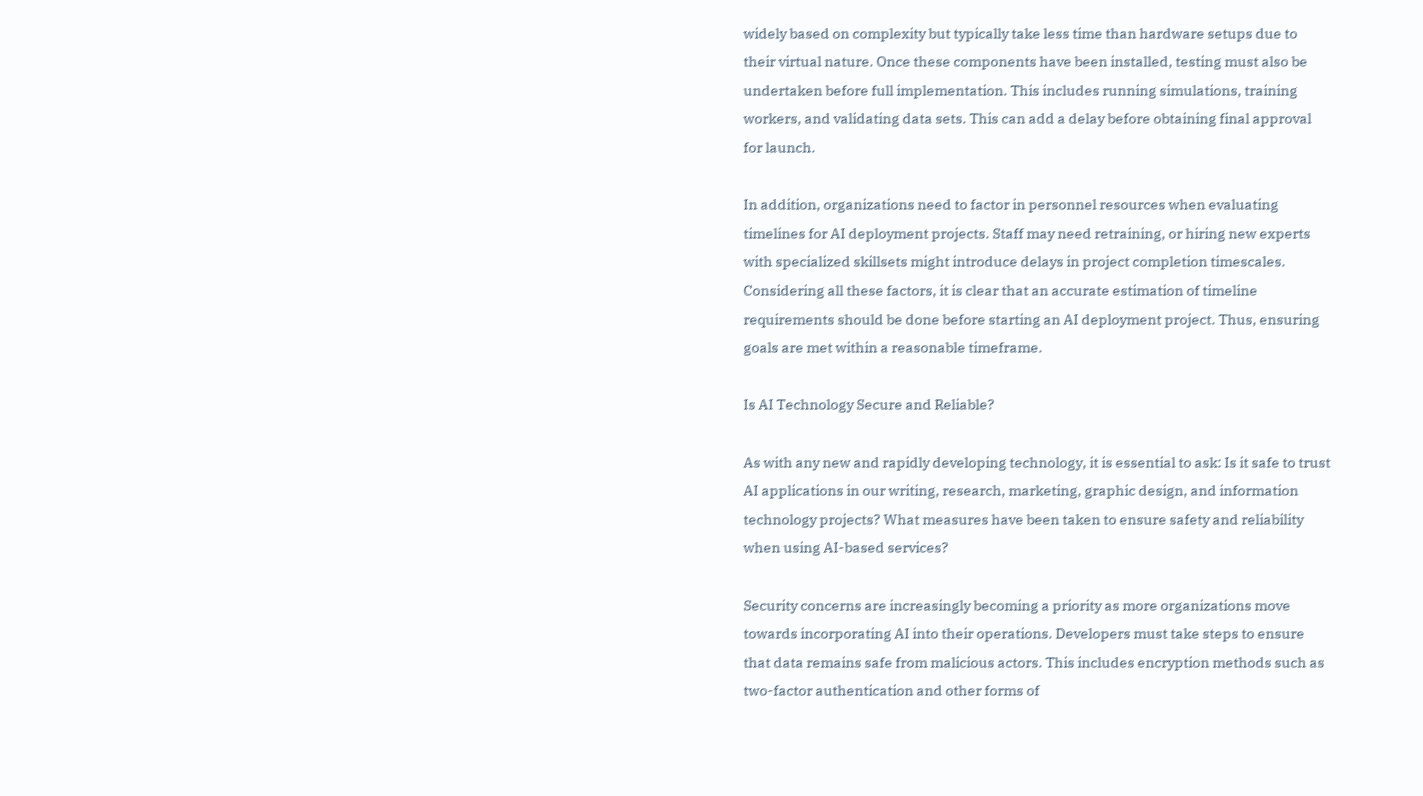widely based on complexity but typically take less time than hardware setups due to their virtual nature. Once these components have been installed, testing must also be undertaken before full implementation. This includes running simulations, training workers, and validating data sets. This can add a delay before obtaining final approval for launch.

In addition, organizations need to factor in personnel resources when evaluating timelines for AI deployment projects. Staff may need retraining, or hiring new experts with specialized skillsets might introduce delays in project completion timescales. Considering all these factors, it is clear that an accurate estimation of timeline requirements should be done before starting an AI deployment project. Thus, ensuring goals are met within a reasonable timeframe.

Is AI Technology Secure and Reliable?

As with any new and rapidly developing technology, it is essential to ask: Is it safe to trust AI applications in our writing, research, marketing, graphic design, and information technology projects? What measures have been taken to ensure safety and reliability when using AI-based services?

Security concerns are increasingly becoming a priority as more organizations move towards incorporating AI into their operations. Developers must take steps to ensure that data remains safe from malicious actors. This includes encryption methods such as two-factor authentication and other forms of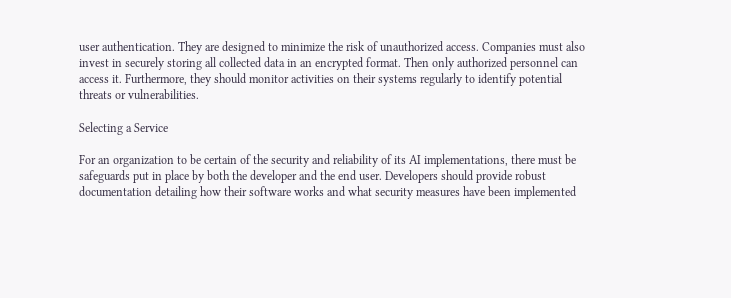user authentication. They are designed to minimize the risk of unauthorized access. Companies must also invest in securely storing all collected data in an encrypted format. Then only authorized personnel can access it. Furthermore, they should monitor activities on their systems regularly to identify potential threats or vulnerabilities.

Selecting a Service

For an organization to be certain of the security and reliability of its AI implementations, there must be safeguards put in place by both the developer and the end user. Developers should provide robust documentation detailing how their software works and what security measures have been implemented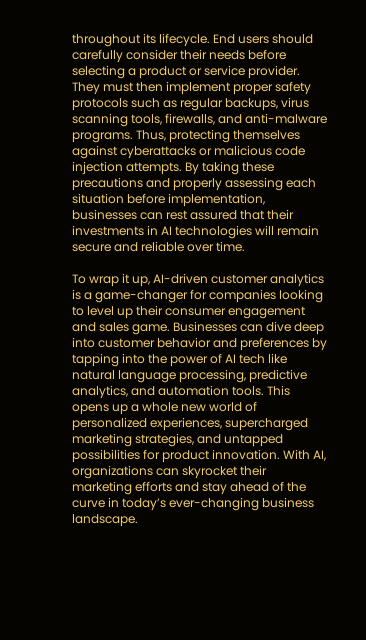throughout its lifecycle. End users should carefully consider their needs before selecting a product or service provider. They must then implement proper safety protocols such as regular backups, virus scanning tools, firewalls, and anti-malware programs. Thus, protecting themselves against cyberattacks or malicious code injection attempts. By taking these precautions and properly assessing each situation before implementation, businesses can rest assured that their investments in AI technologies will remain secure and reliable over time.

To wrap it up, AI-driven customer analytics is a game-changer for companies looking to level up their consumer engagement and sales game. Businesses can dive deep into customer behavior and preferences by tapping into the power of AI tech like natural language processing, predictive analytics, and automation tools. This opens up a whole new world of personalized experiences, supercharged marketing strategies, and untapped possibilities for product innovation. With AI, organizations can skyrocket their marketing efforts and stay ahead of the curve in today’s ever-changing business landscape.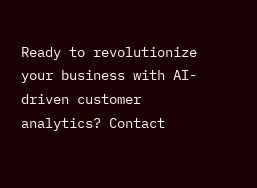Ready to revolutionize your business with AI-driven customer analytics? Contact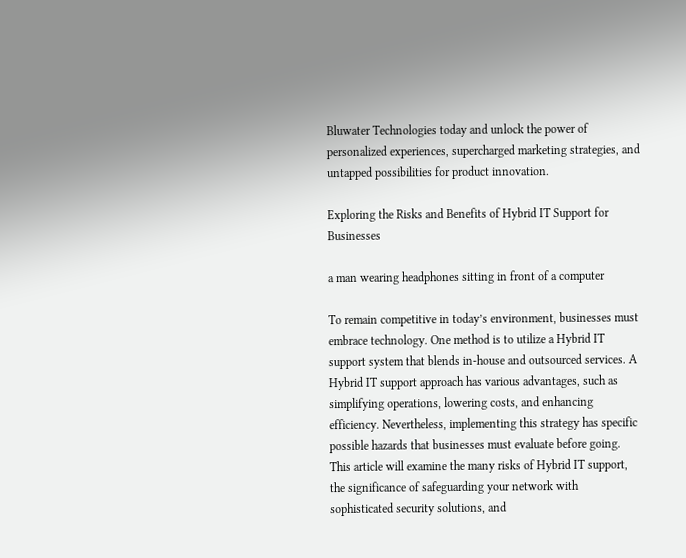Bluwater Technologies today and unlock the power of personalized experiences, supercharged marketing strategies, and untapped possibilities for product innovation.

Exploring the Risks and Benefits of Hybrid IT Support for Businesses

a man wearing headphones sitting in front of a computer

To remain competitive in today’s environment, businesses must embrace technology. One method is to utilize a Hybrid IT support system that blends in-house and outsourced services. A Hybrid IT support approach has various advantages, such as simplifying operations, lowering costs, and enhancing efficiency. Nevertheless, implementing this strategy has specific possible hazards that businesses must evaluate before going. This article will examine the many risks of Hybrid IT support, the significance of safeguarding your network with sophisticated security solutions, and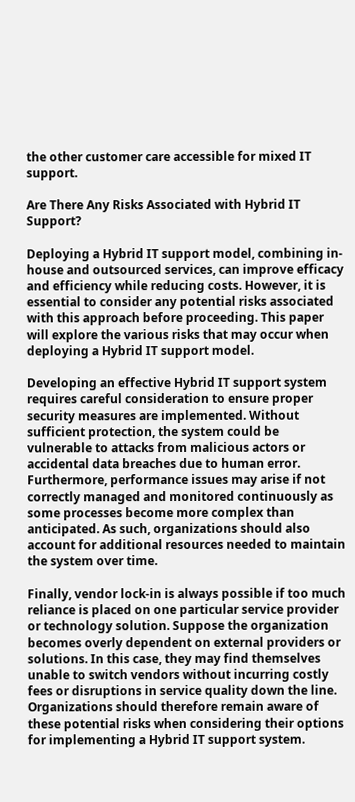the other customer care accessible for mixed IT support.

Are There Any Risks Associated with Hybrid IT Support?

Deploying a Hybrid IT support model, combining in-house and outsourced services, can improve efficacy and efficiency while reducing costs. However, it is essential to consider any potential risks associated with this approach before proceeding. This paper will explore the various risks that may occur when deploying a Hybrid IT support model.

Developing an effective Hybrid IT support system requires careful consideration to ensure proper security measures are implemented. Without sufficient protection, the system could be vulnerable to attacks from malicious actors or accidental data breaches due to human error. Furthermore, performance issues may arise if not correctly managed and monitored continuously as some processes become more complex than anticipated. As such, organizations should also account for additional resources needed to maintain the system over time.

Finally, vendor lock-in is always possible if too much reliance is placed on one particular service provider or technology solution. Suppose the organization becomes overly dependent on external providers or solutions. In this case, they may find themselves unable to switch vendors without incurring costly fees or disruptions in service quality down the line. Organizations should therefore remain aware of these potential risks when considering their options for implementing a Hybrid IT support system.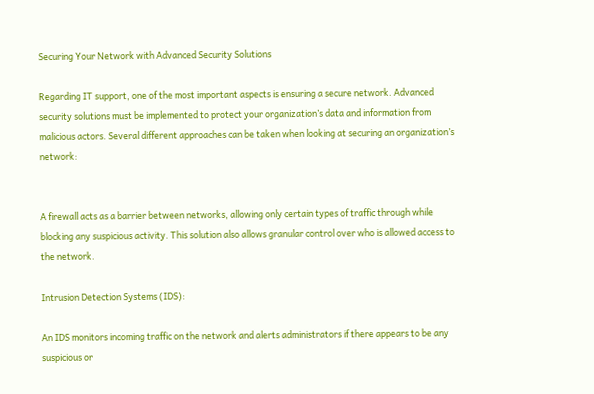Securing Your Network with Advanced Security Solutions

Regarding IT support, one of the most important aspects is ensuring a secure network. Advanced security solutions must be implemented to protect your organization’s data and information from malicious actors. Several different approaches can be taken when looking at securing an organization’s network:


A firewall acts as a barrier between networks, allowing only certain types of traffic through while blocking any suspicious activity. This solution also allows granular control over who is allowed access to the network.

Intrusion Detection Systems (IDS):

An IDS monitors incoming traffic on the network and alerts administrators if there appears to be any suspicious or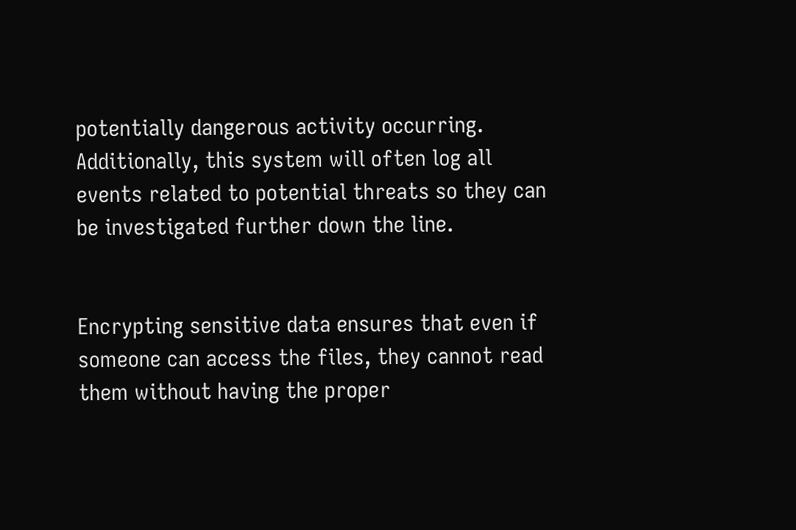potentially dangerous activity occurring. Additionally, this system will often log all events related to potential threats so they can be investigated further down the line.


Encrypting sensitive data ensures that even if someone can access the files, they cannot read them without having the proper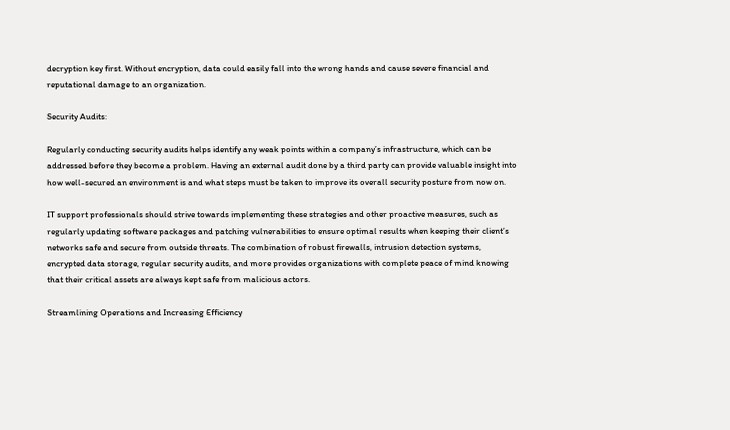decryption key first. Without encryption, data could easily fall into the wrong hands and cause severe financial and reputational damage to an organization.

Security Audits:

Regularly conducting security audits helps identify any weak points within a company’s infrastructure, which can be addressed before they become a problem. Having an external audit done by a third party can provide valuable insight into how well-secured an environment is and what steps must be taken to improve its overall security posture from now on.

IT support professionals should strive towards implementing these strategies and other proactive measures, such as regularly updating software packages and patching vulnerabilities to ensure optimal results when keeping their client’s networks safe and secure from outside threats. The combination of robust firewalls, intrusion detection systems, encrypted data storage, regular security audits, and more provides organizations with complete peace of mind knowing that their critical assets are always kept safe from malicious actors.

Streamlining Operations and Increasing Efficiency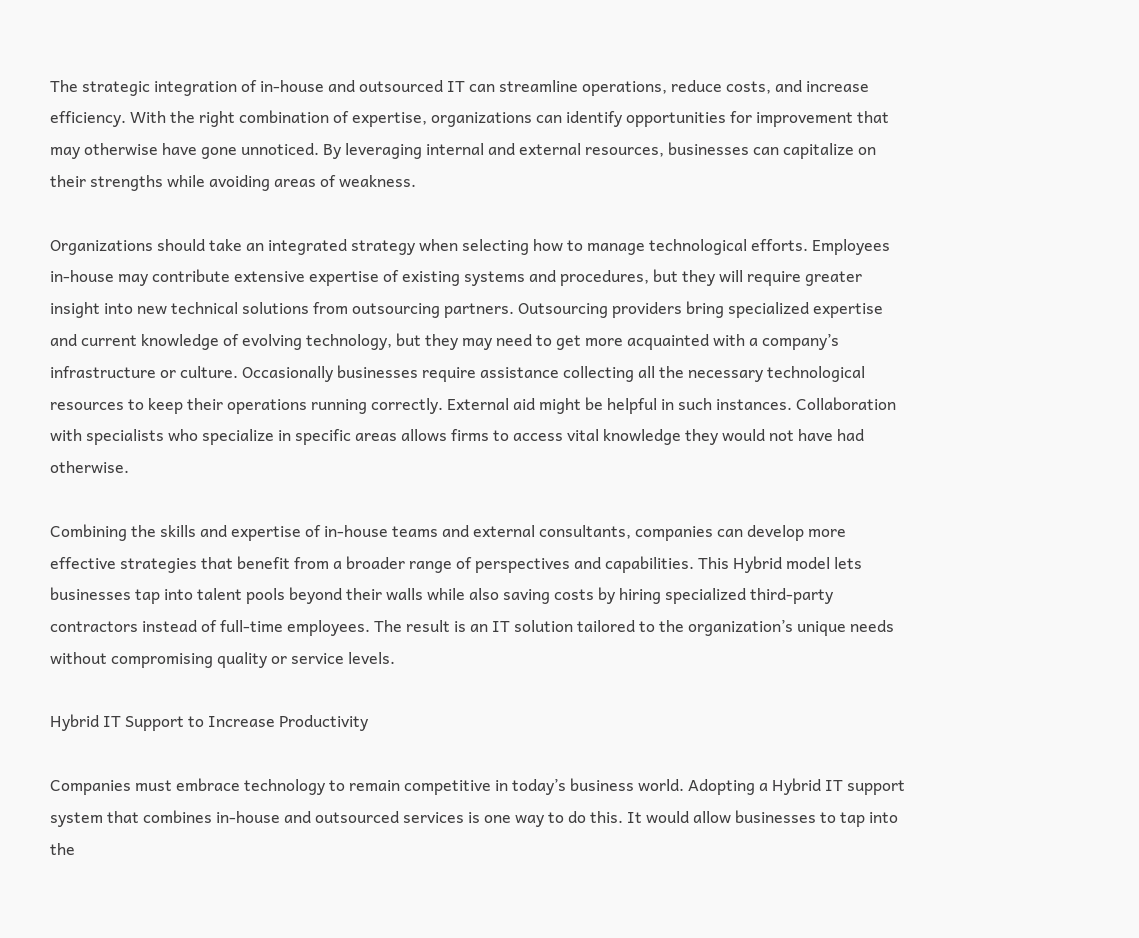The strategic integration of in-house and outsourced IT can streamline operations, reduce costs, and increase efficiency. With the right combination of expertise, organizations can identify opportunities for improvement that may otherwise have gone unnoticed. By leveraging internal and external resources, businesses can capitalize on their strengths while avoiding areas of weakness.

Organizations should take an integrated strategy when selecting how to manage technological efforts. Employees in-house may contribute extensive expertise of existing systems and procedures, but they will require greater insight into new technical solutions from outsourcing partners. Outsourcing providers bring specialized expertise and current knowledge of evolving technology, but they may need to get more acquainted with a company’s infrastructure or culture. Occasionally businesses require assistance collecting all the necessary technological resources to keep their operations running correctly. External aid might be helpful in such instances. Collaboration with specialists who specialize in specific areas allows firms to access vital knowledge they would not have had otherwise.

Combining the skills and expertise of in-house teams and external consultants, companies can develop more effective strategies that benefit from a broader range of perspectives and capabilities. This Hybrid model lets businesses tap into talent pools beyond their walls while also saving costs by hiring specialized third-party contractors instead of full-time employees. The result is an IT solution tailored to the organization’s unique needs without compromising quality or service levels.

Hybrid IT Support to Increase Productivity

Companies must embrace technology to remain competitive in today’s business world. Adopting a Hybrid IT support system that combines in-house and outsourced services is one way to do this. It would allow businesses to tap into the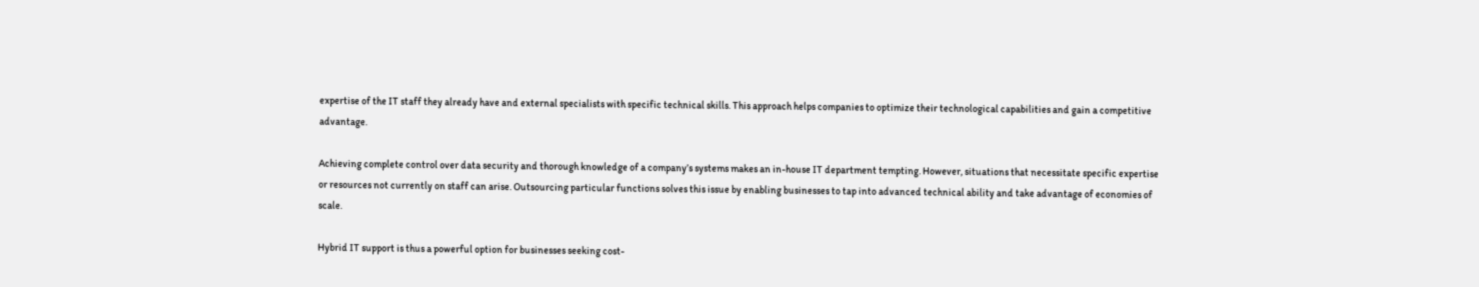expertise of the IT staff they already have and external specialists with specific technical skills. This approach helps companies to optimize their technological capabilities and gain a competitive advantage.

Achieving complete control over data security and thorough knowledge of a company’s systems makes an in-house IT department tempting. However, situations that necessitate specific expertise or resources not currently on staff can arise. Outsourcing particular functions solves this issue by enabling businesses to tap into advanced technical ability and take advantage of economies of scale.

Hybrid IT support is thus a powerful option for businesses seeking cost-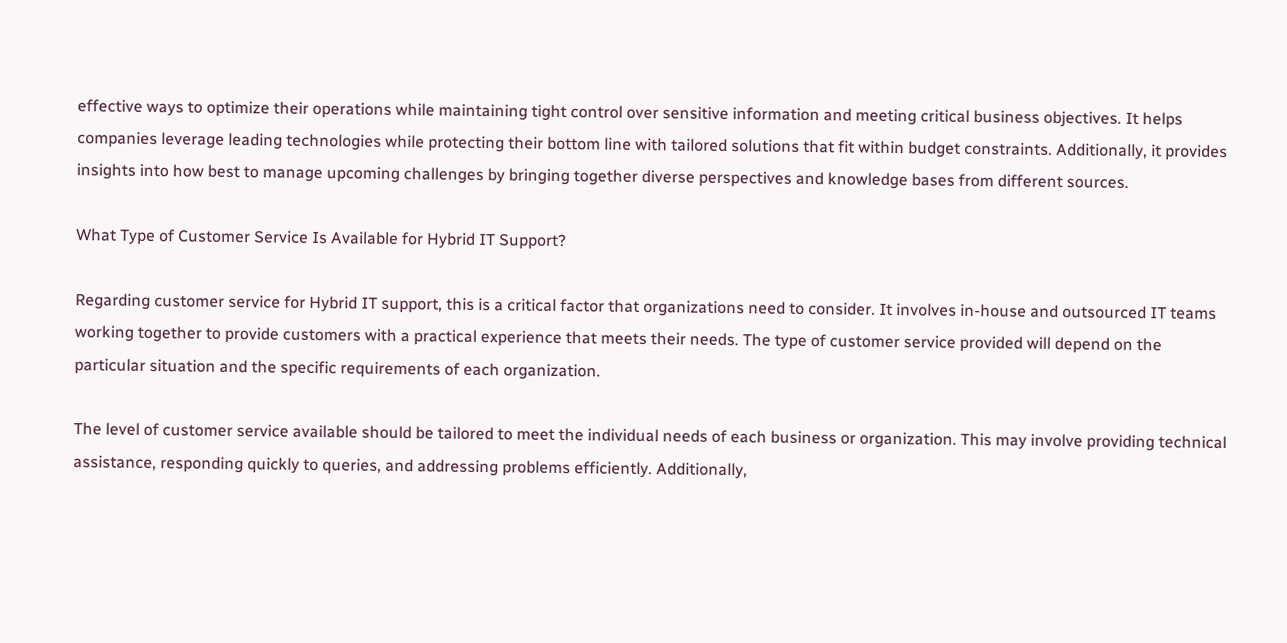effective ways to optimize their operations while maintaining tight control over sensitive information and meeting critical business objectives. It helps companies leverage leading technologies while protecting their bottom line with tailored solutions that fit within budget constraints. Additionally, it provides insights into how best to manage upcoming challenges by bringing together diverse perspectives and knowledge bases from different sources.

What Type of Customer Service Is Available for Hybrid IT Support?

Regarding customer service for Hybrid IT support, this is a critical factor that organizations need to consider. It involves in-house and outsourced IT teams working together to provide customers with a practical experience that meets their needs. The type of customer service provided will depend on the particular situation and the specific requirements of each organization.

The level of customer service available should be tailored to meet the individual needs of each business or organization. This may involve providing technical assistance, responding quickly to queries, and addressing problems efficiently. Additionally,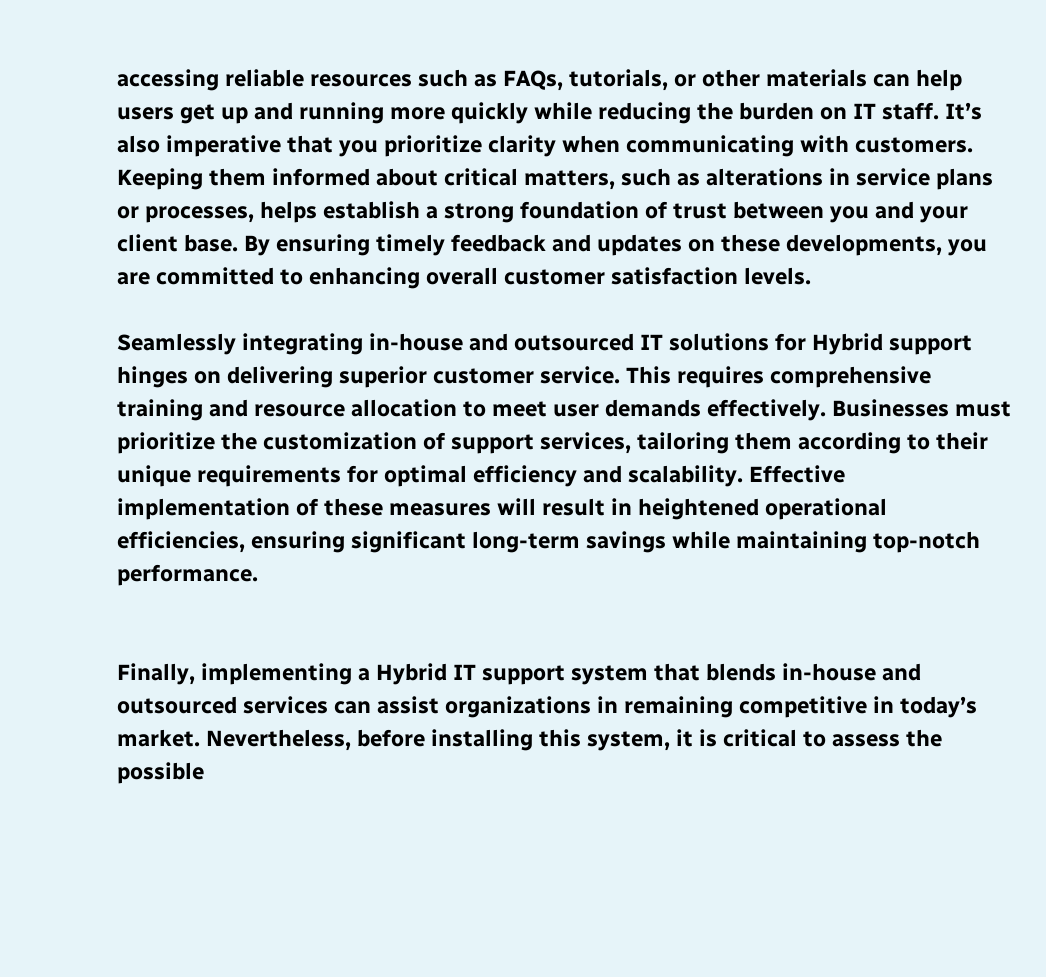accessing reliable resources such as FAQs, tutorials, or other materials can help users get up and running more quickly while reducing the burden on IT staff. It’s also imperative that you prioritize clarity when communicating with customers. Keeping them informed about critical matters, such as alterations in service plans or processes, helps establish a strong foundation of trust between you and your client base. By ensuring timely feedback and updates on these developments, you are committed to enhancing overall customer satisfaction levels.

Seamlessly integrating in-house and outsourced IT solutions for Hybrid support hinges on delivering superior customer service. This requires comprehensive training and resource allocation to meet user demands effectively. Businesses must prioritize the customization of support services, tailoring them according to their unique requirements for optimal efficiency and scalability. Effective implementation of these measures will result in heightened operational efficiencies, ensuring significant long-term savings while maintaining top-notch performance.


Finally, implementing a Hybrid IT support system that blends in-house and outsourced services can assist organizations in remaining competitive in today’s market. Nevertheless, before installing this system, it is critical to assess the possible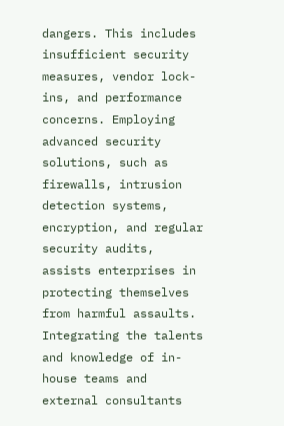dangers. This includes insufficient security measures, vendor lock-ins, and performance concerns. Employing advanced security solutions, such as firewalls, intrusion detection systems, encryption, and regular security audits, assists enterprises in protecting themselves from harmful assaults. Integrating the talents and knowledge of in-house teams and external consultants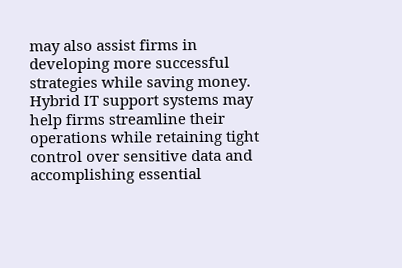may also assist firms in developing more successful strategies while saving money. Hybrid IT support systems may help firms streamline their operations while retaining tight control over sensitive data and accomplishing essential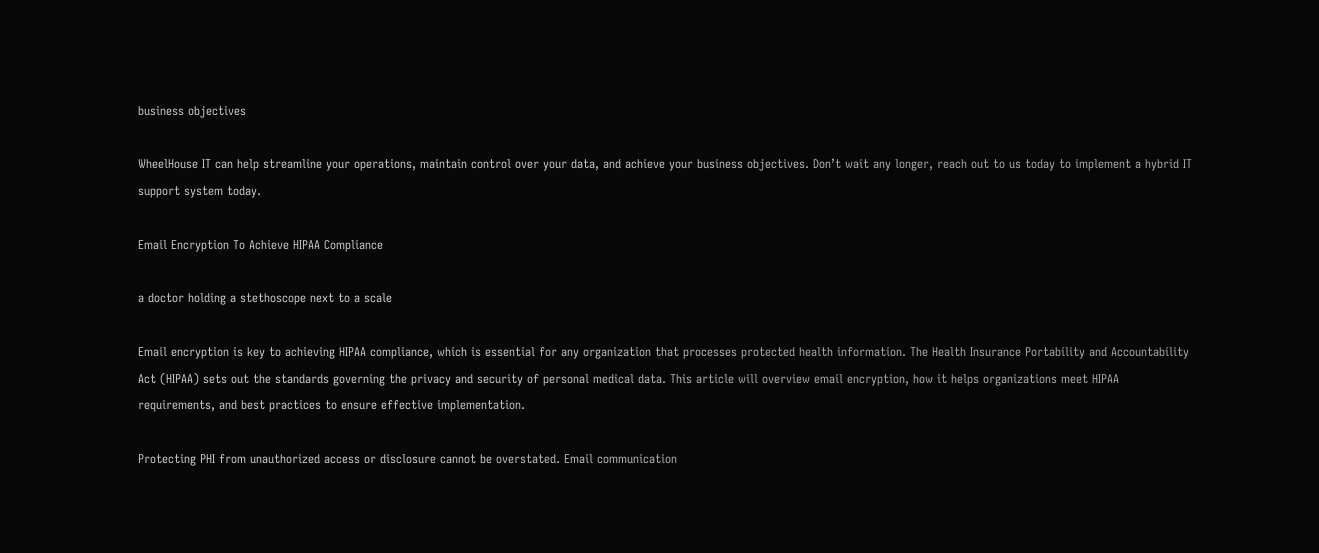business objectives

WheelHouse IT can help streamline your operations, maintain control over your data, and achieve your business objectives. Don’t wait any longer, reach out to us today to implement a hybrid IT support system today.

Email Encryption To Achieve HIPAA Compliance

a doctor holding a stethoscope next to a scale

Email encryption is key to achieving HIPAA compliance, which is essential for any organization that processes protected health information. The Health Insurance Portability and Accountability Act (HIPAA) sets out the standards governing the privacy and security of personal medical data. This article will overview email encryption, how it helps organizations meet HIPAA requirements, and best practices to ensure effective implementation.

Protecting PHI from unauthorized access or disclosure cannot be overstated. Email communication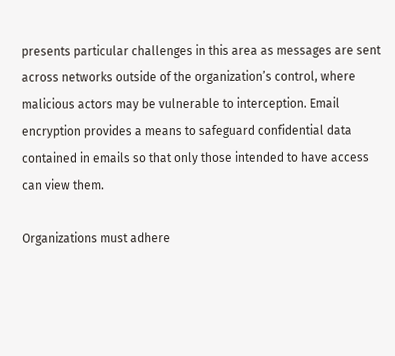presents particular challenges in this area as messages are sent across networks outside of the organization’s control, where malicious actors may be vulnerable to interception. Email encryption provides a means to safeguard confidential data contained in emails so that only those intended to have access can view them.

Organizations must adhere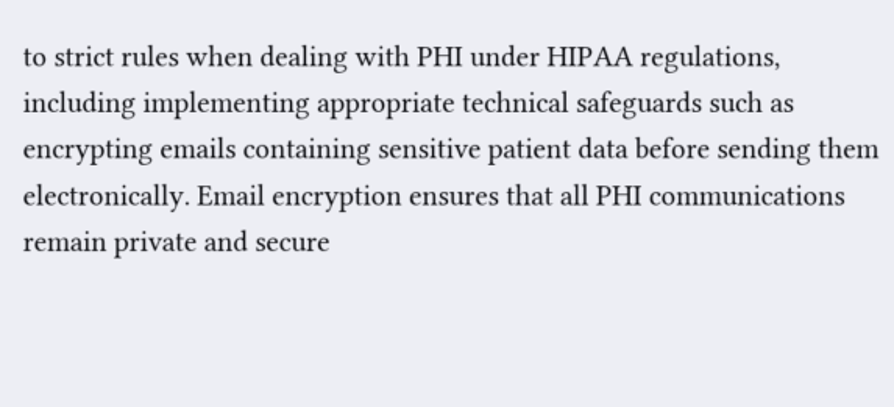to strict rules when dealing with PHI under HIPAA regulations, including implementing appropriate technical safeguards such as encrypting emails containing sensitive patient data before sending them electronically. Email encryption ensures that all PHI communications remain private and secure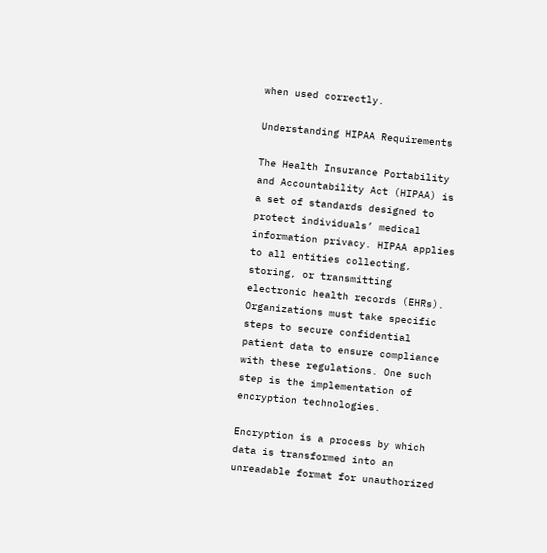when used correctly.

Understanding HIPAA Requirements

The Health Insurance Portability and Accountability Act (HIPAA) is a set of standards designed to protect individuals’ medical information privacy. HIPAA applies to all entities collecting, storing, or transmitting electronic health records (EHRs). Organizations must take specific steps to secure confidential patient data to ensure compliance with these regulations. One such step is the implementation of encryption technologies.

Encryption is a process by which data is transformed into an unreadable format for unauthorized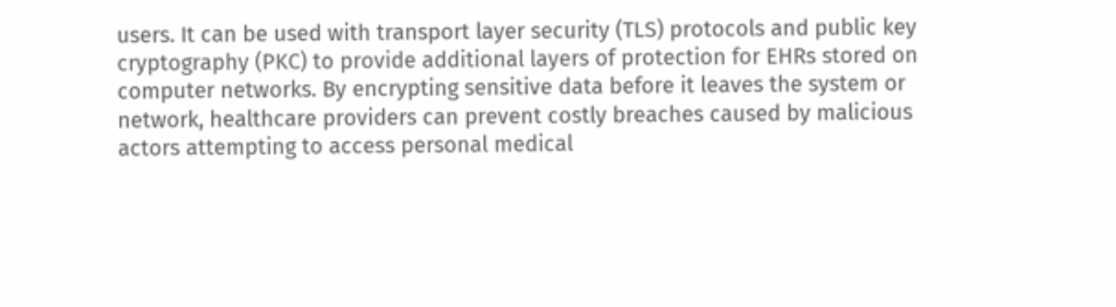users. It can be used with transport layer security (TLS) protocols and public key cryptography (PKC) to provide additional layers of protection for EHRs stored on computer networks. By encrypting sensitive data before it leaves the system or network, healthcare providers can prevent costly breaches caused by malicious actors attempting to access personal medical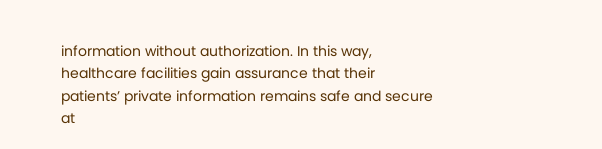information without authorization. In this way, healthcare facilities gain assurance that their patients’ private information remains safe and secure at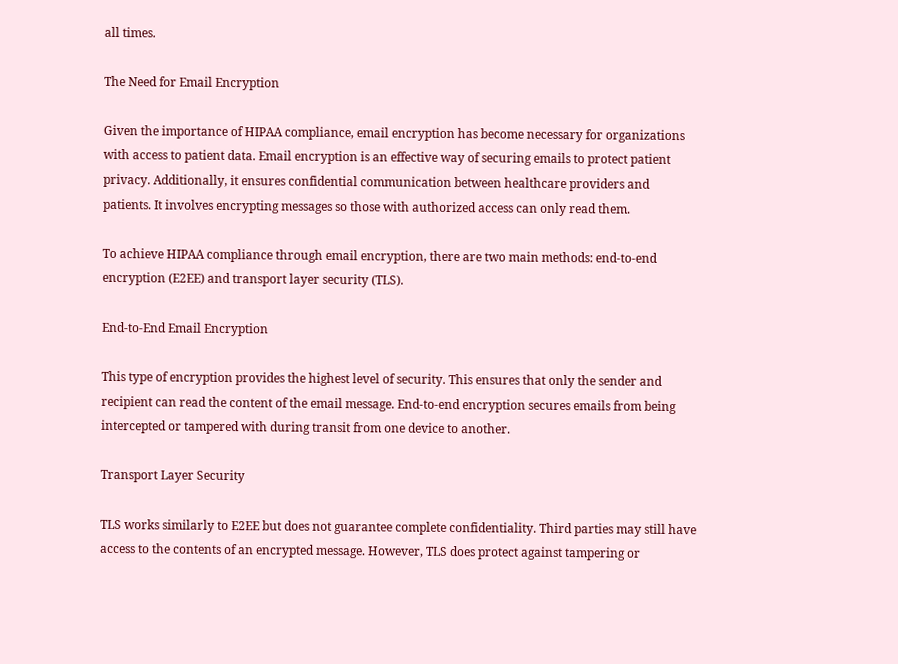all times.

The Need for Email Encryption

Given the importance of HIPAA compliance, email encryption has become necessary for organizations with access to patient data. Email encryption is an effective way of securing emails to protect patient privacy. Additionally, it ensures confidential communication between healthcare providers and patients. It involves encrypting messages so those with authorized access can only read them.

To achieve HIPAA compliance through email encryption, there are two main methods: end-to-end encryption (E2EE) and transport layer security (TLS).

End-to-End Email Encryption

This type of encryption provides the highest level of security. This ensures that only the sender and recipient can read the content of the email message. End-to-end encryption secures emails from being intercepted or tampered with during transit from one device to another.

Transport Layer Security

TLS works similarly to E2EE but does not guarantee complete confidentiality. Third parties may still have access to the contents of an encrypted message. However, TLS does protect against tampering or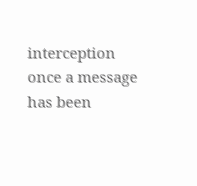interception once a message has been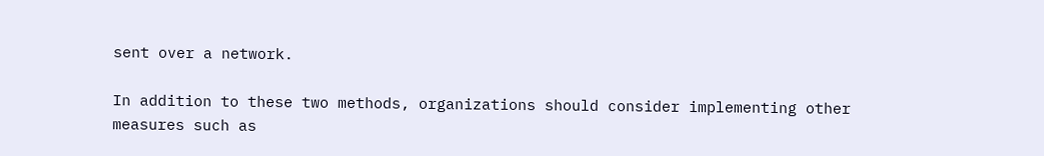sent over a network.

In addition to these two methods, organizations should consider implementing other measures such as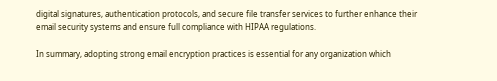digital signatures, authentication protocols, and secure file transfer services to further enhance their email security systems and ensure full compliance with HIPAA regulations.

In summary, adopting strong email encryption practices is essential for any organization which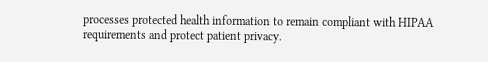processes protected health information to remain compliant with HIPAA requirements and protect patient privacy.